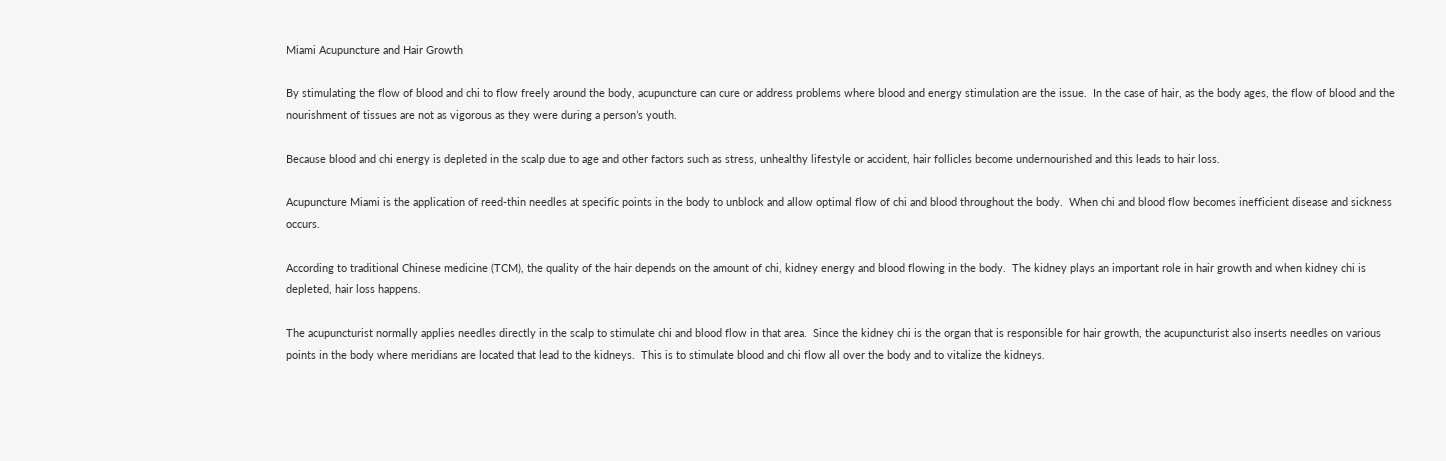Miami Acupuncture and Hair Growth

By stimulating the flow of blood and chi to flow freely around the body, acupuncture can cure or address problems where blood and energy stimulation are the issue.  In the case of hair, as the body ages, the flow of blood and the nourishment of tissues are not as vigorous as they were during a person’s youth.

Because blood and chi energy is depleted in the scalp due to age and other factors such as stress, unhealthy lifestyle or accident, hair follicles become undernourished and this leads to hair loss.

Acupuncture Miami is the application of reed-thin needles at specific points in the body to unblock and allow optimal flow of chi and blood throughout the body.  When chi and blood flow becomes inefficient disease and sickness occurs.

According to traditional Chinese medicine (TCM), the quality of the hair depends on the amount of chi, kidney energy and blood flowing in the body.  The kidney plays an important role in hair growth and when kidney chi is depleted, hair loss happens.

The acupuncturist normally applies needles directly in the scalp to stimulate chi and blood flow in that area.  Since the kidney chi is the organ that is responsible for hair growth, the acupuncturist also inserts needles on various points in the body where meridians are located that lead to the kidneys.  This is to stimulate blood and chi flow all over the body and to vitalize the kidneys.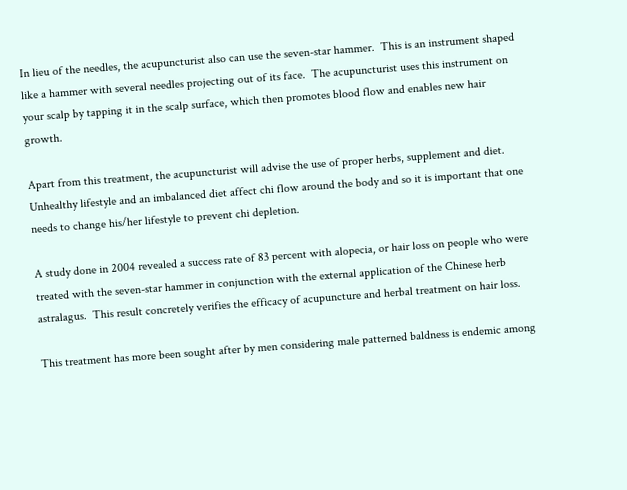In lieu of the needles, the acupuncturist also can use the seven-star hammer.  This is an instrument shaped like a hammer with several needles projecting out of its face.  The acupuncturist uses this instrument on your scalp by tapping it in the scalp surface, which then promotes blood flow and enables new hair growth.

Apart from this treatment, the acupuncturist will advise the use of proper herbs, supplement and diet.  Unhealthy lifestyle and an imbalanced diet affect chi flow around the body and so it is important that one needs to change his/her lifestyle to prevent chi depletion.

A study done in 2004 revealed a success rate of 83 percent with alopecia, or hair loss on people who were treated with the seven-star hammer in conjunction with the external application of the Chinese herb astralagus.  This result concretely verifies the efficacy of acupuncture and herbal treatment on hair loss.

This treatment has more been sought after by men considering male patterned baldness is endemic among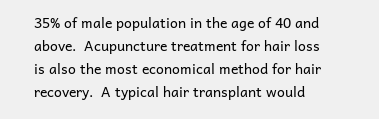35% of male population in the age of 40 and above.  Acupuncture treatment for hair loss is also the most economical method for hair recovery.  A typical hair transplant would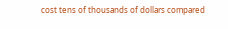cost tens of thousands of dollars compared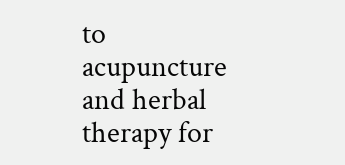to acupuncture and herbal therapy for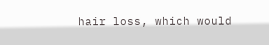hair loss, which would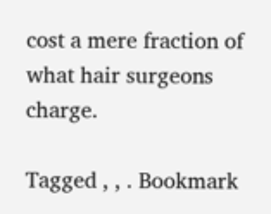cost a mere fraction of what hair surgeons charge.

Tagged , , . Bookmark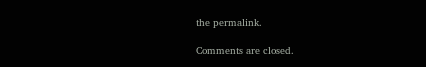the permalink.

Comments are closed.